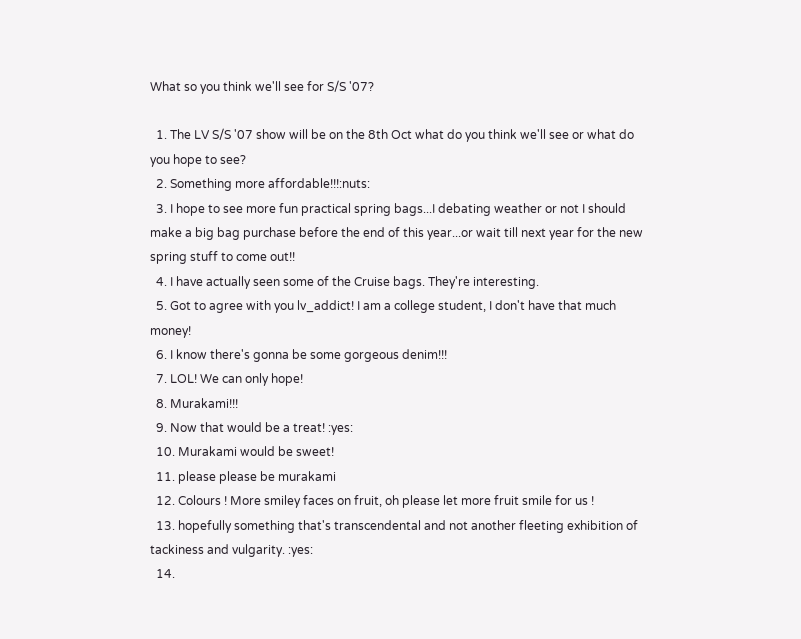What so you think we'll see for S/S '07?

  1. The LV S/S '07 show will be on the 8th Oct what do you think we'll see or what do you hope to see?
  2. Something more affordable!!!:nuts:
  3. I hope to see more fun practical spring bags...I debating weather or not I should make a big bag purchase before the end of this year...or wait till next year for the new spring stuff to come out!!
  4. I have actually seen some of the Cruise bags. They're interesting.
  5. Got to agree with you lv_addict! I am a college student, I don't have that much money!
  6. I know there's gonna be some gorgeous denim!!!
  7. LOL! We can only hope!
  8. Murakami!!!
  9. Now that would be a treat! :yes:
  10. Murakami would be sweet!
  11. please please be murakami
  12. Colours ! More smiley faces on fruit, oh please let more fruit smile for us !
  13. hopefully something that's transcendental and not another fleeting exhibition of tackiness and vulgarity. :yes:
  14.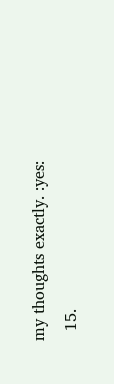my thoughts exactly. :yes:
  15.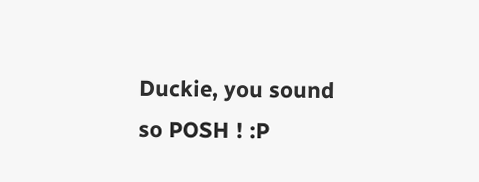Duckie, you sound so POSH ! :P